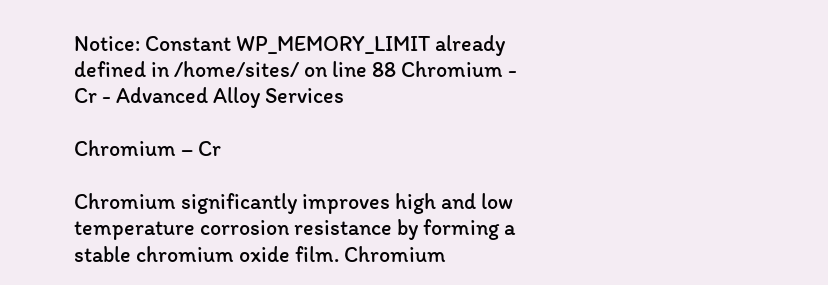Notice: Constant WP_MEMORY_LIMIT already defined in /home/sites/ on line 88 Chromium - Cr - Advanced Alloy Services

Chromium – Cr

Chromium significantly improves high and low temperature corrosion resistance by forming a stable chromium oxide film. Chromium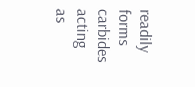readily forms carbides acting as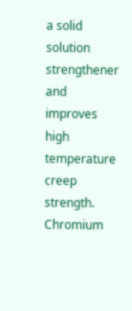a solid solution strengthener and improves high temperature creep strength. Chromium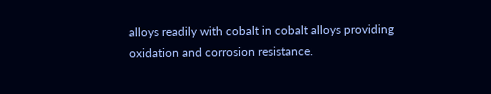alloys readily with cobalt in cobalt alloys providing oxidation and corrosion resistance.